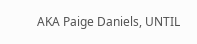AKA Paige Daniels, UNTIL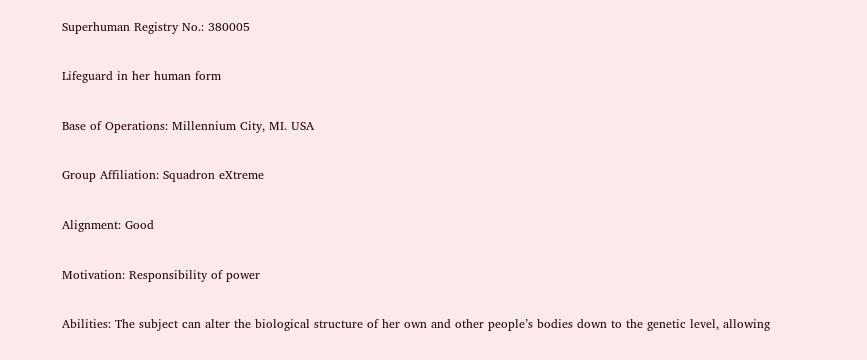Superhuman Registry No.: 380005

Lifeguard in her human form

Base of Operations: Millennium City, MI. USA

Group Affiliation: Squadron eXtreme

Alignment: Good

Motivation: Responsibility of power

Abilities: The subject can alter the biological structure of her own and other people’s bodies down to the genetic level, allowing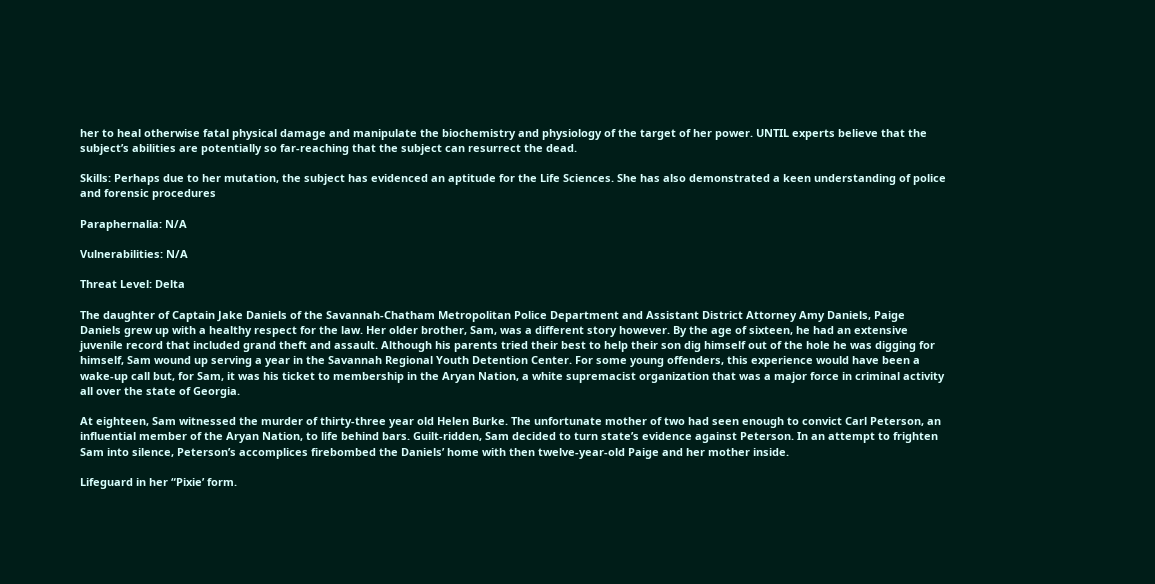her to heal otherwise fatal physical damage and manipulate the biochemistry and physiology of the target of her power. UNTIL experts believe that the subject’s abilities are potentially so far-reaching that the subject can resurrect the dead.

Skills: Perhaps due to her mutation, the subject has evidenced an aptitude for the Life Sciences. She has also demonstrated a keen understanding of police and forensic procedures

Paraphernalia: N/A

Vulnerabilities: N/A

Threat Level: Delta

The daughter of Captain Jake Daniels of the Savannah-Chatham Metropolitan Police Department and Assistant District Attorney Amy Daniels, Paige Daniels grew up with a healthy respect for the law. Her older brother, Sam, was a different story however. By the age of sixteen, he had an extensive juvenile record that included grand theft and assault. Although his parents tried their best to help their son dig himself out of the hole he was digging for himself, Sam wound up serving a year in the Savannah Regional Youth Detention Center. For some young offenders, this experience would have been a wake-up call but, for Sam, it was his ticket to membership in the Aryan Nation, a white supremacist organization that was a major force in criminal activity all over the state of Georgia.

At eighteen, Sam witnessed the murder of thirty-three year old Helen Burke. The unfortunate mother of two had seen enough to convict Carl Peterson, an influential member of the Aryan Nation, to life behind bars. Guilt-ridden, Sam decided to turn state’s evidence against Peterson. In an attempt to frighten Sam into silence, Peterson’s accomplices firebombed the Daniels’ home with then twelve-year-old Paige and her mother inside.

Lifeguard in her “Pixie’ form.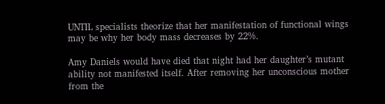UNTIL specialists theorize that her manifestation of functional wings may be why her body mass decreases by 22%.

Amy Daniels would have died that night had her daughter’s mutant ability not manifested itself. After removing her unconscious mother from the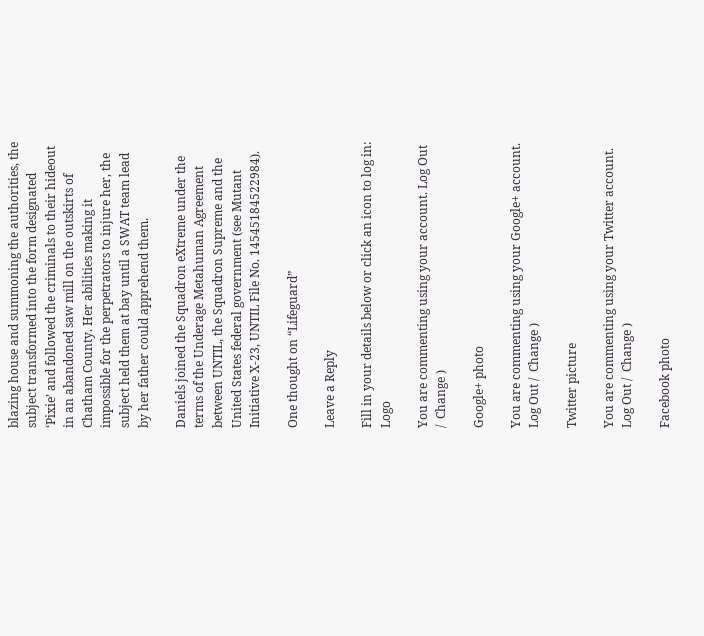blazing house and summoning the authorities, the subject transformed into the form designated ‘Pixie’ and followed the criminals to their hideout in an abandoned saw mill on the outskirts of Chatham County. Her abilities making it impossible for the perpetrators to injure her, the subject held them at bay until a SWAT team lead by her father could apprehend them.

Daniels joined the Squadron eXtreme under the terms of the Underage Metahuman Agreement between UNTIL, the Squadron Supreme and the United States federal government (see Mutant Initiative X-23, UNTIL File No. 14545184522984).

One thought on “Lifeguard”

Leave a Reply

Fill in your details below or click an icon to log in: Logo

You are commenting using your account. Log Out /  Change )

Google+ photo

You are commenting using your Google+ account. Log Out /  Change )

Twitter picture

You are commenting using your Twitter account. Log Out /  Change )

Facebook photo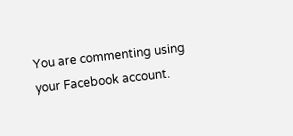You are commenting using your Facebook account.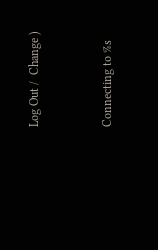Log Out /  Change )


Connecting to %s